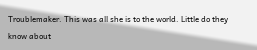Troublemaker. This was all she is to the world. Little do they know about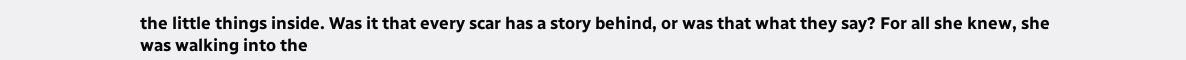the little things inside. Was it that every scar has a story behind, or was that what they say? For all she knew, she was walking into the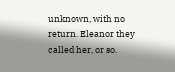unknown, with no return. Eleanor they called her, or so.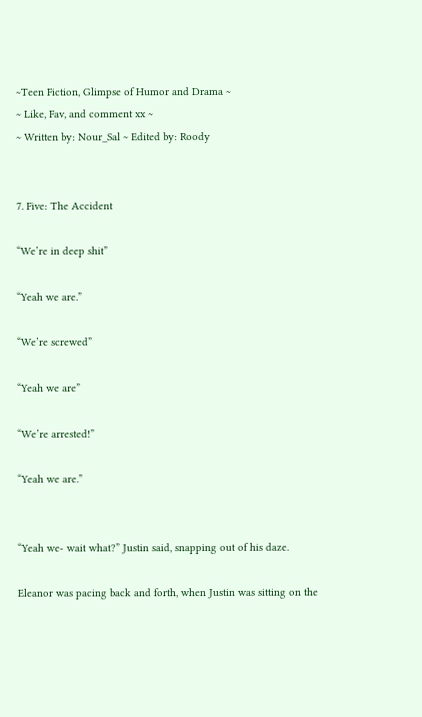~Teen Fiction, Glimpse of Humor and Drama ~
~ Like, Fav, and comment xx ~
~ Written by: Nour_Sal ~ Edited by: Roody


7. Five: The Accident

“We’re in deep shit”

“Yeah we are.”

“We’re screwed”

“Yeah we are”

“We’re arrested!”

“Yeah we are.”


“Yeah we- wait what?” Justin said, snapping out of his daze.

Eleanor was pacing back and forth, when Justin was sitting on the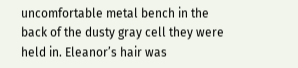uncomfortable metal bench in the back of the dusty gray cell they were held in. Eleanor’s hair was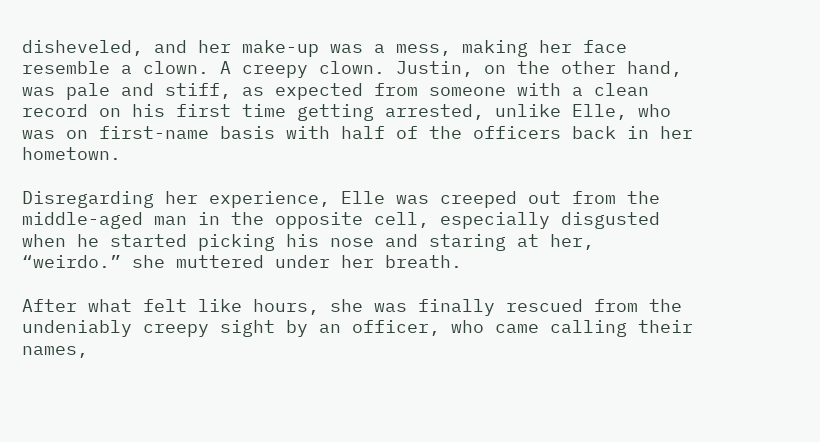disheveled, and her make-up was a mess, making her face resemble a clown. A creepy clown. Justin, on the other hand, was pale and stiff, as expected from someone with a clean record on his first time getting arrested, unlike Elle, who was on first-name basis with half of the officers back in her hometown.

Disregarding her experience, Elle was creeped out from the middle-aged man in the opposite cell, especially disgusted when he started picking his nose and staring at her, “weirdo.” she muttered under her breath.

After what felt like hours, she was finally rescued from the undeniably creepy sight by an officer, who came calling their names,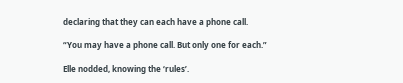declaring that they can each have a phone call.

“You may have a phone call. But only one for each.”

Elle nodded, knowing the ‘rules’.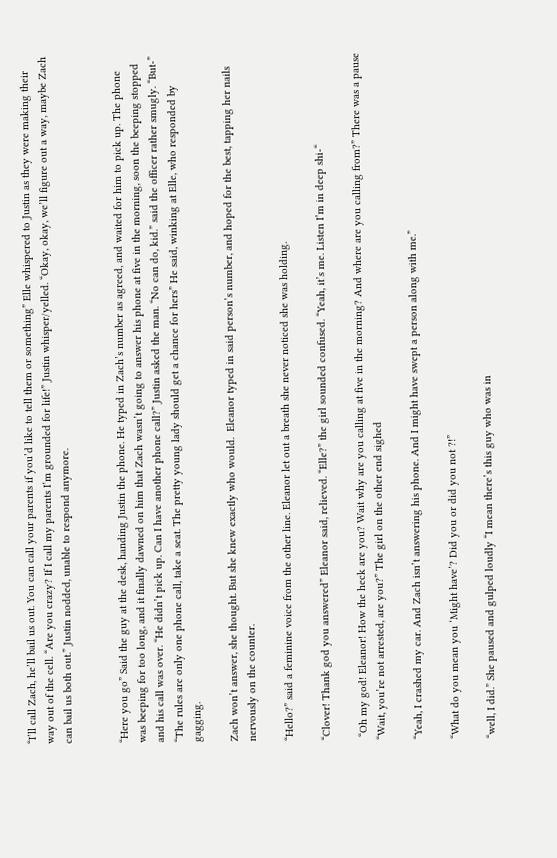“I’ll call Zach, he’ll bail us out. You can call your parents if you’d like to tell them or something” Elle whispered to Justin as they were making their way out of the cell. “Are you crazy? If I call my parents I’m grounded for life!” Justin whisper/yelled. “Okay, okay, we’ll figure out a way, maybe Zach can bail us both out.” Justin nodded, unable to respond anymore.


“Here you go” Said the guy at the desk, handing Justin the phone. He typed in Zach’s number as agreed, and waited for him to pick up. The phone was beeping for too long, and it finally dawned on him that Zach wasn’t going to answer his phone at five in the morning, soon the beeping stopped and his call was over. “He didn’t pick up. Can I have another phone call?” Justin asked the man. “No can do, kid.” said the officer rather smugly. “But-” “The rules are only one phone call, take a seat. The pretty young lady should get a chance for hers” He said, winking at Elle, who responded by gagging.

Zach won’t answer, she thought. But she knew exactly who would.  Eleanor typed in said person’s number, and hoped for the best, tapping her nails nervously on the counter.

“Hello?” said a feminine voice from the other line. Eleanor let out a breath she never noticed she was holding.

“Clover! Thank god you answered” Eleanor said, relieved. “Elle?” the girl sounded confused. “Yeah, it’s me. Listen I’m in deep shi-“

 “Oh my god! Eleanor! How the heck are you? Wait why are you calling at five in the morning? And where are you calling from?” There was a pause “Wait, you’re not arrested, are you?” The girl on the other end sighed

“Yeah, I crashed my car. And Zach isn’t answering his phone. And I might have swept a person along with me.”

“What do you mean you ‘Might have’? Did you or did you not ?!”

“well, I did.” She paused and gulped loudly “I mean there’s this guy who was in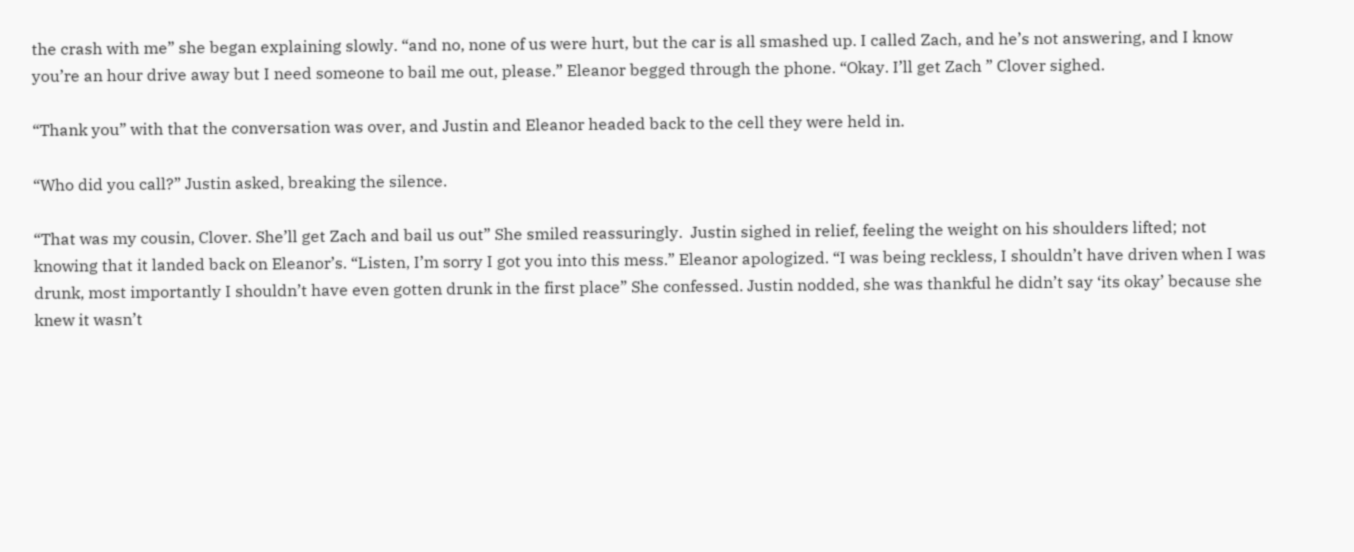the crash with me” she began explaining slowly. “and no, none of us were hurt, but the car is all smashed up. I called Zach, and he’s not answering, and I know you’re an hour drive away but I need someone to bail me out, please.” Eleanor begged through the phone. “Okay. I’ll get Zach ” Clover sighed.

“Thank you” with that the conversation was over, and Justin and Eleanor headed back to the cell they were held in.

“Who did you call?” Justin asked, breaking the silence.

“That was my cousin, Clover. She’ll get Zach and bail us out” She smiled reassuringly.  Justin sighed in relief, feeling the weight on his shoulders lifted; not knowing that it landed back on Eleanor’s. “Listen, I’m sorry I got you into this mess.” Eleanor apologized. “I was being reckless, I shouldn’t have driven when I was drunk, most importantly I shouldn’t have even gotten drunk in the first place” She confessed. Justin nodded, she was thankful he didn’t say ‘its okay’ because she knew it wasn’t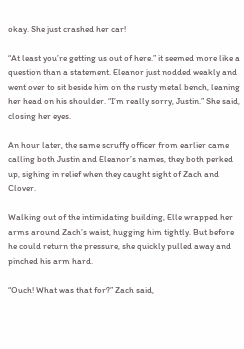okay. She just crashed her car!

“At least you’re getting us out of here.” it seemed more like a question than a statement. Eleanor just nodded weakly and went over to sit beside him on the rusty metal bench, leaning her head on his shoulder. “I’m really sorry, Justin.” She said, closing her eyes.

An hour later, the same scruffy officer from earlier came calling both Justin and Eleanor’s names, they both perked up, sighing in relief when they caught sight of Zach and Clover.

Walking out of the intimidating building, Elle wrapped her arms around Zach’s waist, hugging him tightly. But before he could return the pressure, she quickly pulled away and pinched his arm hard.

“Ouch! What was that for?” Zach said,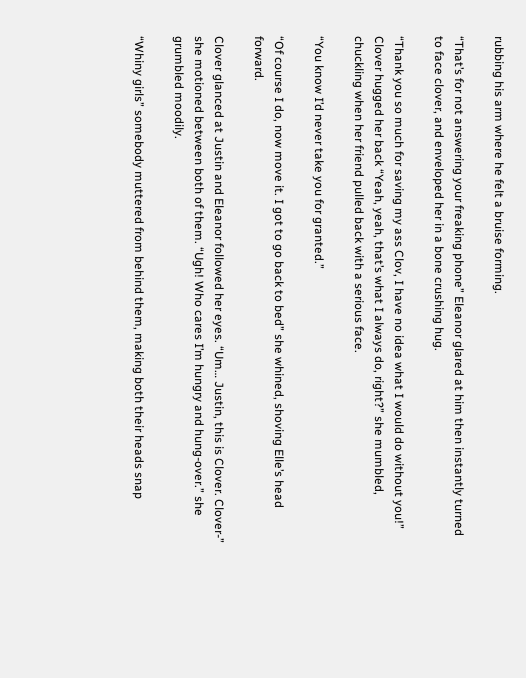rubbing his arm where he felt a bruise forming.

“That’s for not answering your freaking phone” Eleanor glared at him then instantly turned to face clover, and enveloped her in a bone crushing hug.

“Thank you so much for saving my ass Clov, I have no idea what I would do without you!” Clover hugged her back “Yeah, yeah, that’s what I always do, right?” she mumbled, chuckling when her friend pulled back with a serious face.

“You know I’d never take you for granted.”

“Of course I do, now move it. I got to go back to bed” she whined, shoving Elle’s head forward.

Clover glanced at Justin and Eleanor followed her eyes. “Um… Justin, this is Clover. Clover-” she motioned between both of them. “Ugh! Who cares I’m hungry and hung-over.” she grumbled moodily.

“Whiny girls” somebody muttered from behind them, making both their heads snap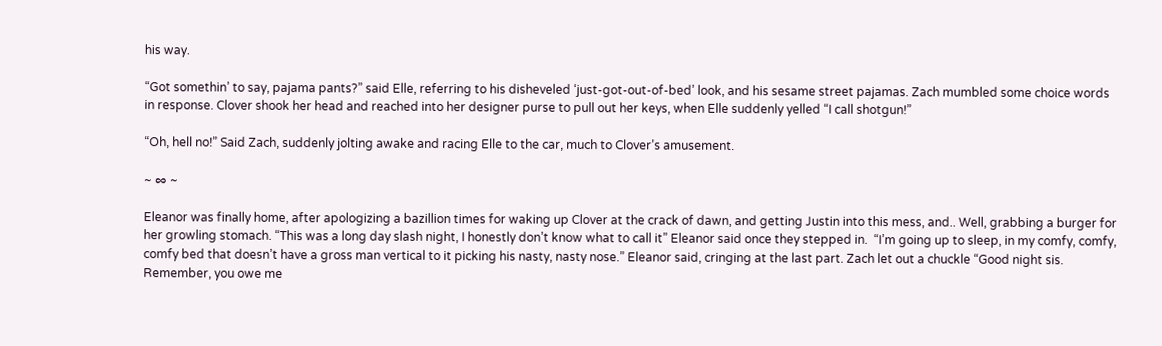his way.

“Got somethin’ to say, pajama pants?” said Elle, referring to his disheveled ‘just-got-out-of-bed’ look, and his sesame street pajamas. Zach mumbled some choice words in response. Clover shook her head and reached into her designer purse to pull out her keys, when Elle suddenly yelled “I call shotgun!”

“Oh, hell no!” Said Zach, suddenly jolting awake and racing Elle to the car, much to Clover’s amusement.

~ ∞ ~

Eleanor was finally home, after apologizing a bazillion times for waking up Clover at the crack of dawn, and getting Justin into this mess, and.. Well, grabbing a burger for her growling stomach. “This was a long day slash night, I honestly don’t know what to call it” Eleanor said once they stepped in.  “I’m going up to sleep, in my comfy, comfy, comfy bed that doesn’t have a gross man vertical to it picking his nasty, nasty nose.” Eleanor said, cringing at the last part. Zach let out a chuckle “Good night sis. Remember, you owe me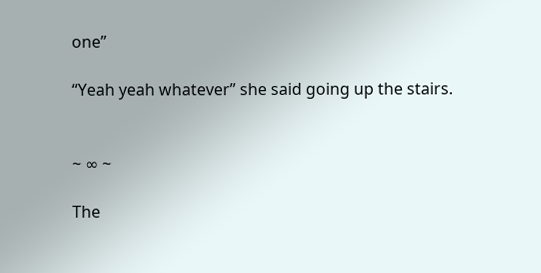one”

“Yeah yeah whatever” she said going up the stairs.


~ ∞ ~

The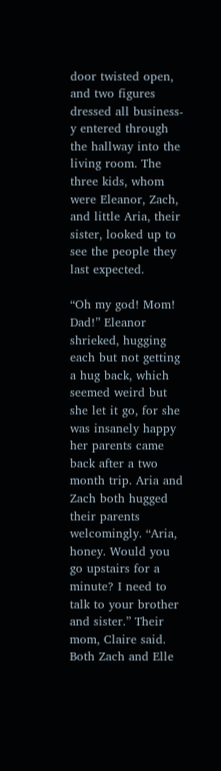door twisted open, and two figures dressed all business-y entered through the hallway into the living room. The three kids, whom were Eleanor, Zach, and little Aria, their sister, looked up to see the people they last expected.

“Oh my god! Mom! Dad!” Eleanor shrieked, hugging each but not getting a hug back, which seemed weird but she let it go, for she was insanely happy her parents came back after a two month trip. Aria and Zach both hugged their parents welcomingly. “Aria, honey. Would you go upstairs for a minute? I need to talk to your brother and sister.” Their mom, Claire said. Both Zach and Elle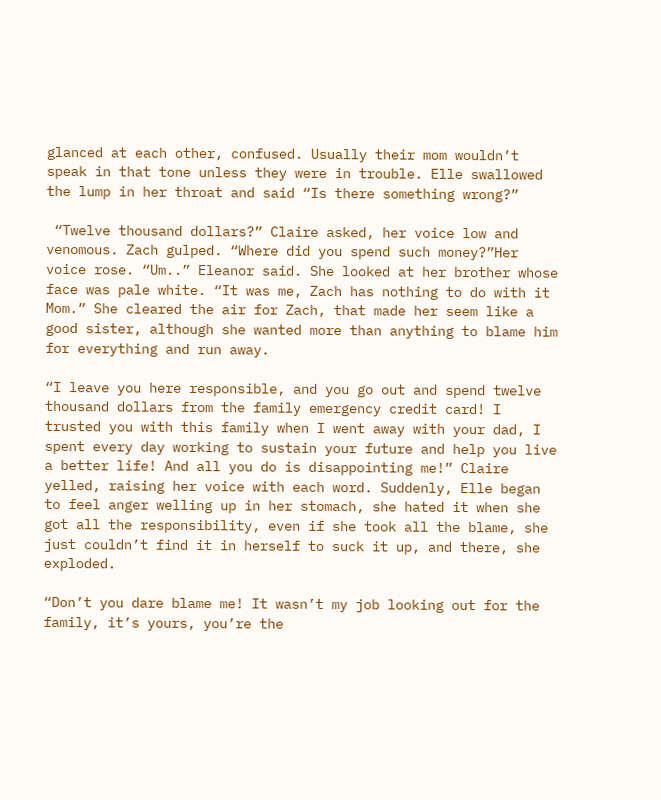glanced at each other, confused. Usually their mom wouldn’t speak in that tone unless they were in trouble. Elle swallowed the lump in her throat and said “Is there something wrong?”

 “Twelve thousand dollars?” Claire asked, her voice low and venomous. Zach gulped. “Where did you spend such money?”Her voice rose. “Um..” Eleanor said. She looked at her brother whose face was pale white. “It was me, Zach has nothing to do with it Mom.” She cleared the air for Zach, that made her seem like a good sister, although she wanted more than anything to blame him for everything and run away.

“I leave you here responsible, and you go out and spend twelve thousand dollars from the family emergency credit card! I trusted you with this family when I went away with your dad, I spent every day working to sustain your future and help you live a better life! And all you do is disappointing me!” Claire yelled, raising her voice with each word. Suddenly, Elle began to feel anger welling up in her stomach, she hated it when she got all the responsibility, even if she took all the blame, she just couldn’t find it in herself to suck it up, and there, she exploded.

“Don’t you dare blame me! It wasn’t my job looking out for the family, it’s yours, you’re the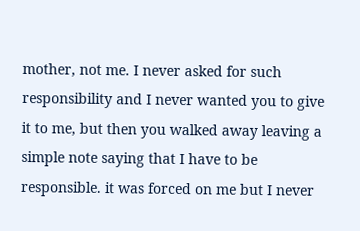mother, not me. I never asked for such responsibility and I never wanted you to give it to me, but then you walked away leaving a simple note saying that I have to be responsible. it was forced on me but I never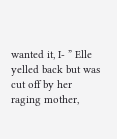wanted it, I- ” Elle yelled back but was cut off by her raging mother,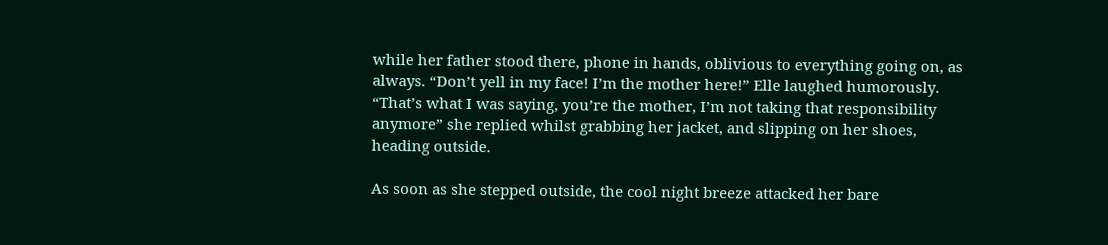while her father stood there, phone in hands, oblivious to everything going on, as always. “Don’t yell in my face! I’m the mother here!” Elle laughed humorously. “That’s what I was saying, you’re the mother, I’m not taking that responsibility anymore” she replied whilst grabbing her jacket, and slipping on her shoes, heading outside.

As soon as she stepped outside, the cool night breeze attacked her bare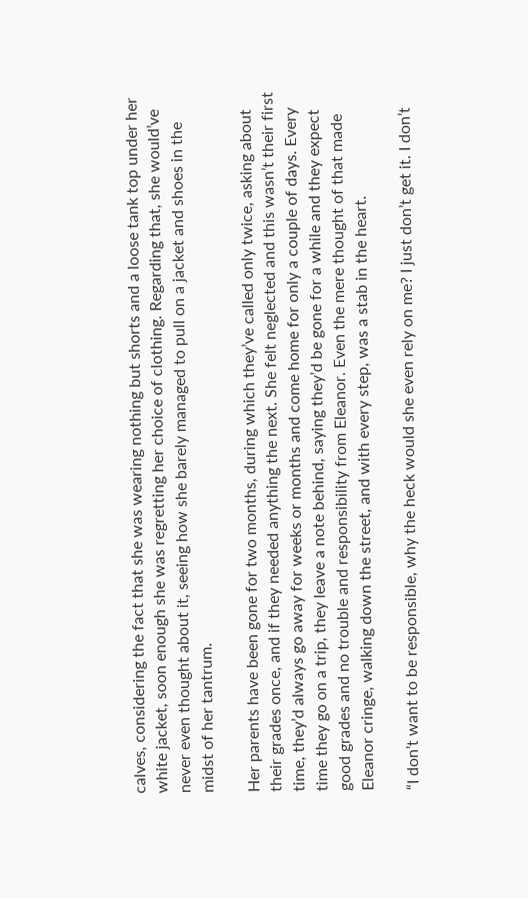calves, considering the fact that she was wearing nothing but shorts and a loose tank top under her white jacket, soon enough she was regretting her choice of clothing. Regarding that, she would’ve never even thought about it, seeing how she barely managed to pull on a jacket and shoes in the midst of her tantrum.

Her parents have been gone for two months, during which they’ve called only twice, asking about their grades once, and if they needed anything the next. She felt neglected and this wasn’t their first time, they’d always go away for weeks or months and come home for only a couple of days. Every time they go on a trip, they leave a note behind, saying they’d be gone for a while and they expect good grades and no trouble and responsibility from Eleanor. Even the mere thought of that made Eleanor cringe, walking down the street, and with every step, was a stab in the heart.

“I don’t want to be responsible, why the heck would she even rely on me? I just don’t get it. I don’t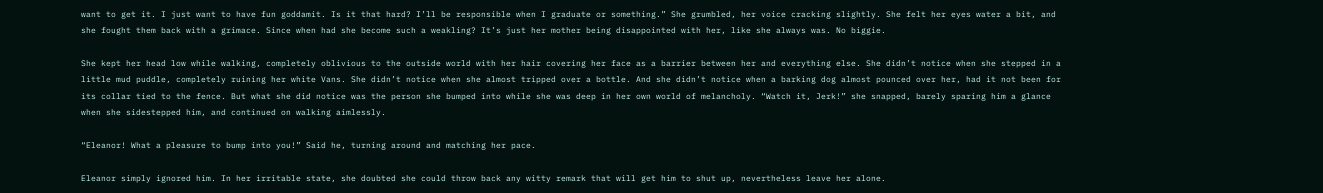want to get it. I just want to have fun goddamit. Is it that hard? I’ll be responsible when I graduate or something.” She grumbled, her voice cracking slightly. She felt her eyes water a bit, and she fought them back with a grimace. Since when had she become such a weakling? It’s just her mother being disappointed with her, like she always was. No biggie.

She kept her head low while walking, completely oblivious to the outside world with her hair covering her face as a barrier between her and everything else. She didn’t notice when she stepped in a little mud puddle, completely ruining her white Vans. She didn’t notice when she almost tripped over a bottle. And she didn’t notice when a barking dog almost pounced over her, had it not been for its collar tied to the fence. But what she did notice was the person she bumped into while she was deep in her own world of melancholy. “Watch it, Jerk!” she snapped, barely sparing him a glance when she sidestepped him, and continued on walking aimlessly.

“Eleanor! What a pleasure to bump into you!” Said he, turning around and matching her pace.

Eleanor simply ignored him. In her irritable state, she doubted she could throw back any witty remark that will get him to shut up, nevertheless leave her alone.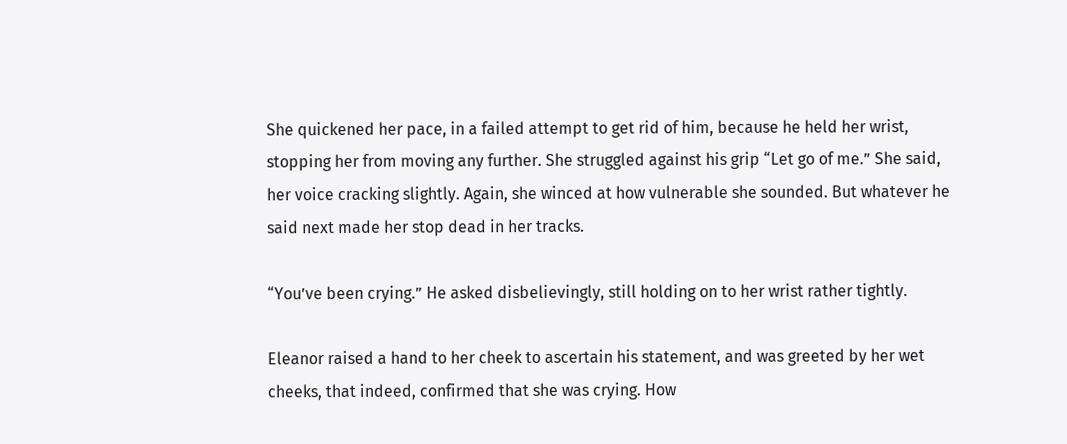She quickened her pace, in a failed attempt to get rid of him, because he held her wrist, stopping her from moving any further. She struggled against his grip “Let go of me.” She said, her voice cracking slightly. Again, she winced at how vulnerable she sounded. But whatever he said next made her stop dead in her tracks.

“You’ve been crying.” He asked disbelievingly, still holding on to her wrist rather tightly.

Eleanor raised a hand to her cheek to ascertain his statement, and was greeted by her wet cheeks, that indeed, confirmed that she was crying. How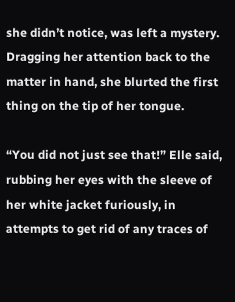she didn’t notice, was left a mystery. Dragging her attention back to the matter in hand, she blurted the first thing on the tip of her tongue.

“You did not just see that!” Elle said, rubbing her eyes with the sleeve of her white jacket furiously, in attempts to get rid of any traces of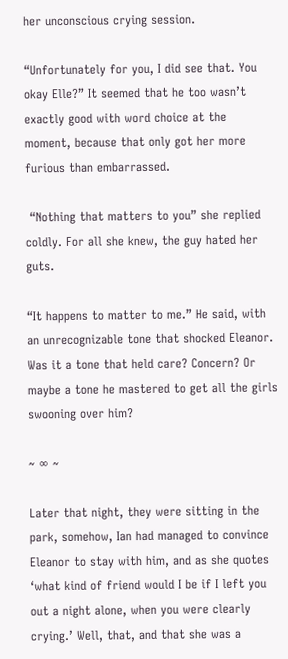her unconscious crying session.

“Unfortunately for you, I did see that. You okay Elle?” It seemed that he too wasn’t exactly good with word choice at the moment, because that only got her more furious than embarrassed.

 “Nothing that matters to you” she replied coldly. For all she knew, the guy hated her guts.

“It happens to matter to me.” He said, with an unrecognizable tone that shocked Eleanor. Was it a tone that held care? Concern? Or maybe a tone he mastered to get all the girls swooning over him?

~ ∞ ~

Later that night, they were sitting in the park, somehow, Ian had managed to convince Eleanor to stay with him, and as she quotes ‘what kind of friend would I be if I left you out a night alone, when you were clearly crying.’ Well, that, and that she was a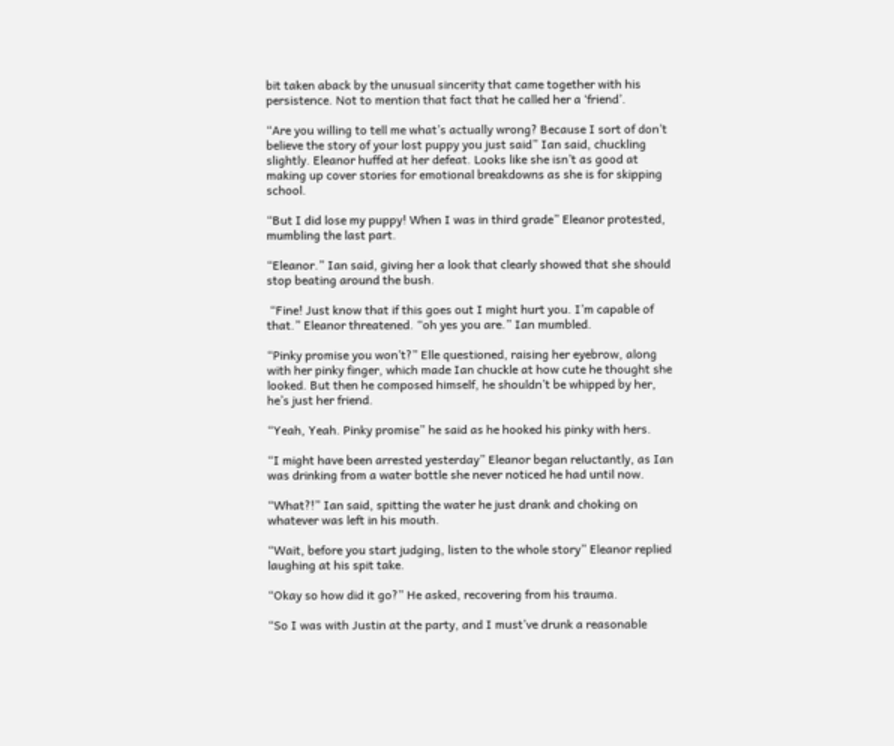bit taken aback by the unusual sincerity that came together with his persistence. Not to mention that fact that he called her a ‘friend’.

“Are you willing to tell me what’s actually wrong? Because I sort of don’t believe the story of your lost puppy you just said” Ian said, chuckling slightly. Eleanor huffed at her defeat. Looks like she isn’t as good at making up cover stories for emotional breakdowns as she is for skipping school.

“But I did lose my puppy! When I was in third grade” Eleanor protested, mumbling the last part.

“Eleanor.” Ian said, giving her a look that clearly showed that she should stop beating around the bush.

 “Fine! Just know that if this goes out I might hurt you. I’m capable of that.” Eleanor threatened. “oh yes you are.” Ian mumbled.

“Pinky promise you won’t?” Elle questioned, raising her eyebrow, along with her pinky finger, which made Ian chuckle at how cute he thought she looked. But then he composed himself, he shouldn’t be whipped by her, he’s just her friend.

“Yeah, Yeah. Pinky promise” he said as he hooked his pinky with hers.

“I might have been arrested yesterday” Eleanor began reluctantly, as Ian was drinking from a water bottle she never noticed he had until now.

“What?!” Ian said, spitting the water he just drank and choking on whatever was left in his mouth.

“Wait, before you start judging, listen to the whole story” Eleanor replied laughing at his spit take.

“Okay so how did it go?” He asked, recovering from his trauma.

“So I was with Justin at the party, and I must’ve drunk a reasonable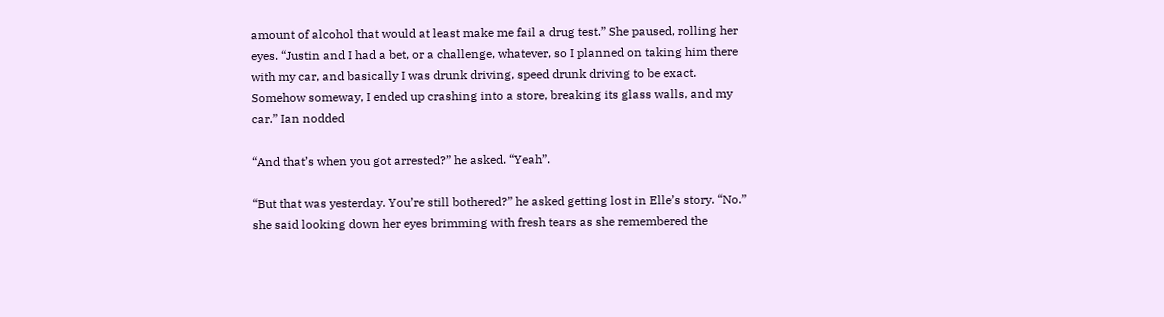amount of alcohol that would at least make me fail a drug test.” She paused, rolling her eyes. “Justin and I had a bet, or a challenge, whatever, so I planned on taking him there with my car, and basically I was drunk driving, speed drunk driving to be exact. Somehow someway, I ended up crashing into a store, breaking its glass walls, and my car.” Ian nodded

“And that’s when you got arrested?” he asked. “Yeah”.

“But that was yesterday. You’re still bothered?” he asked getting lost in Elle’s story. “No.” she said looking down her eyes brimming with fresh tears as she remembered the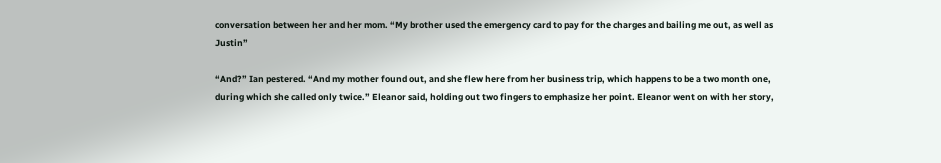conversation between her and her mom. “My brother used the emergency card to pay for the charges and bailing me out, as well as Justin”

“And?” Ian pestered. “And my mother found out, and she flew here from her business trip, which happens to be a two month one, during which she called only twice.” Eleanor said, holding out two fingers to emphasize her point. Eleanor went on with her story,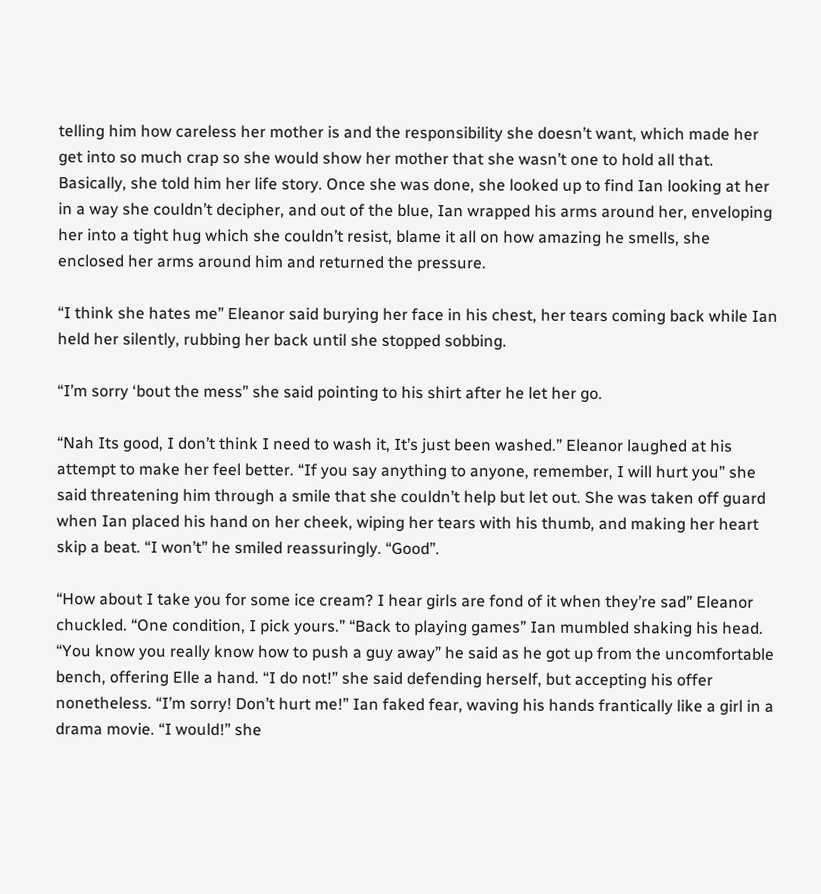telling him how careless her mother is and the responsibility she doesn’t want, which made her get into so much crap so she would show her mother that she wasn’t one to hold all that. Basically, she told him her life story. Once she was done, she looked up to find Ian looking at her in a way she couldn’t decipher, and out of the blue, Ian wrapped his arms around her, enveloping her into a tight hug which she couldn’t resist, blame it all on how amazing he smells, she enclosed her arms around him and returned the pressure.

“I think she hates me” Eleanor said burying her face in his chest, her tears coming back while Ian held her silently, rubbing her back until she stopped sobbing.

“I’m sorry ‘bout the mess” she said pointing to his shirt after he let her go.

“Nah Its good, I don’t think I need to wash it, It’s just been washed.” Eleanor laughed at his attempt to make her feel better. “If you say anything to anyone, remember, I will hurt you” she said threatening him through a smile that she couldn’t help but let out. She was taken off guard when Ian placed his hand on her cheek, wiping her tears with his thumb, and making her heart skip a beat. “I won’t” he smiled reassuringly. “Good”.

“How about I take you for some ice cream? I hear girls are fond of it when they’re sad” Eleanor chuckled. “One condition, I pick yours.” “Back to playing games” Ian mumbled shaking his head. “You know you really know how to push a guy away” he said as he got up from the uncomfortable bench, offering Elle a hand. “I do not!” she said defending herself, but accepting his offer nonetheless. “I’m sorry! Don’t hurt me!” Ian faked fear, waving his hands frantically like a girl in a drama movie. “I would!” she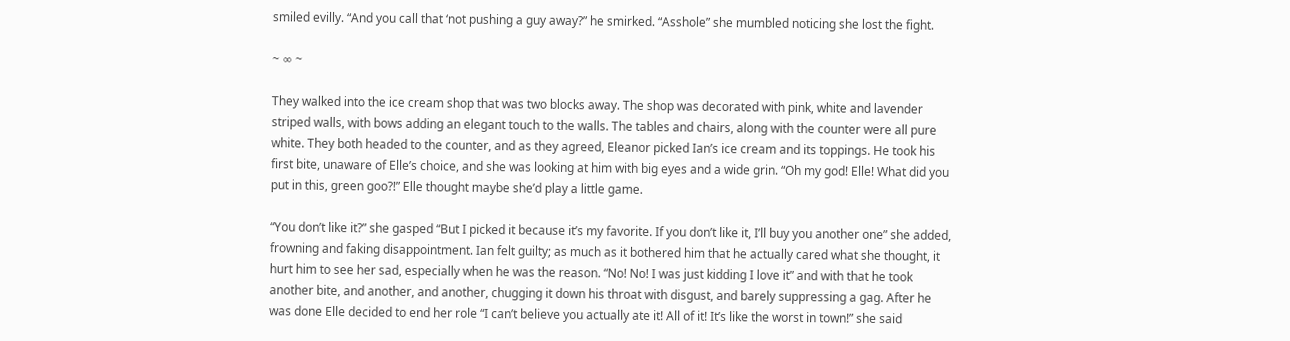smiled evilly. “And you call that ‘not pushing a guy away?” he smirked. “Asshole” she mumbled noticing she lost the fight.

~ ∞ ~

They walked into the ice cream shop that was two blocks away. The shop was decorated with pink, white and lavender striped walls, with bows adding an elegant touch to the walls. The tables and chairs, along with the counter were all pure white. They both headed to the counter, and as they agreed, Eleanor picked Ian’s ice cream and its toppings. He took his first bite, unaware of Elle’s choice, and she was looking at him with big eyes and a wide grin. “Oh my god! Elle! What did you put in this, green goo?!” Elle thought maybe she’d play a little game.

“You don’t like it?” she gasped “But I picked it because it’s my favorite. If you don’t like it, I’ll buy you another one” she added, frowning and faking disappointment. Ian felt guilty; as much as it bothered him that he actually cared what she thought, it hurt him to see her sad, especially when he was the reason. “No! No! I was just kidding I love it” and with that he took another bite, and another, and another, chugging it down his throat with disgust, and barely suppressing a gag. After he was done Elle decided to end her role “I can’t believe you actually ate it! All of it! It’s like the worst in town!” she said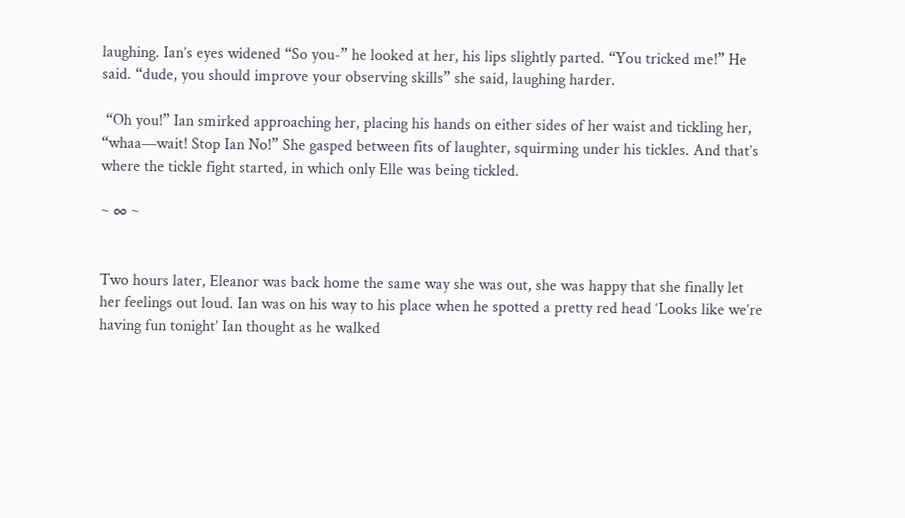laughing. Ian’s eyes widened “So you-” he looked at her, his lips slightly parted. “You tricked me!” He said. “dude, you should improve your observing skills” she said, laughing harder.

 “Oh you!” Ian smirked approaching her, placing his hands on either sides of her waist and tickling her, “whaa—wait! Stop Ian No!” She gasped between fits of laughter, squirming under his tickles. And that’s where the tickle fight started, in which only Elle was being tickled.

~ ∞ ~


Two hours later, Eleanor was back home the same way she was out, she was happy that she finally let her feelings out loud. Ian was on his way to his place when he spotted a pretty red head ‘Looks like we’re having fun tonight’ Ian thought as he walked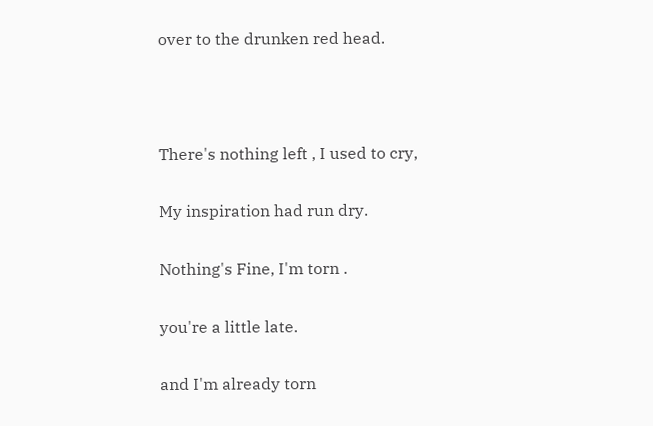over to the drunken red head.



There's nothing left , I used to cry,

My inspiration had run dry.

Nothing's Fine, I'm torn .

you're a little late.

and I'm already torn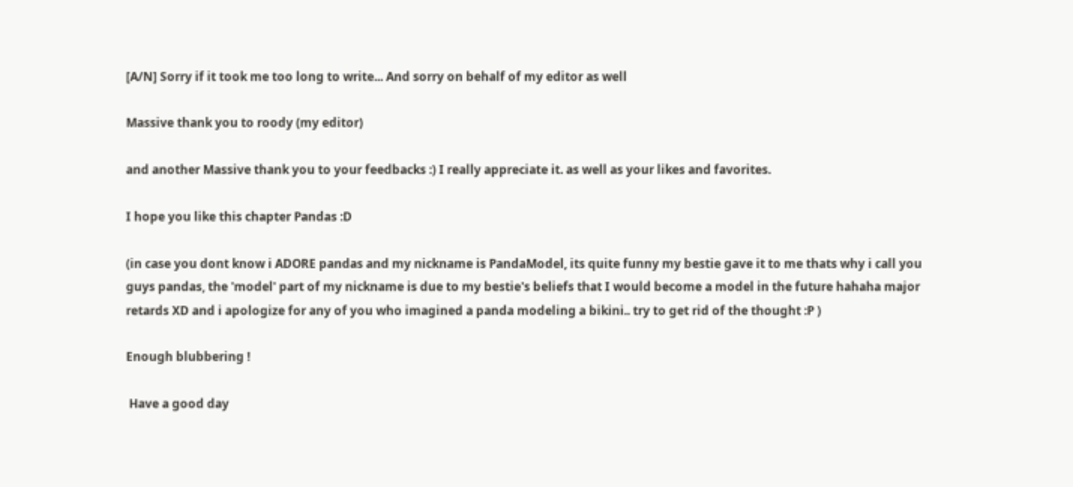[A/N] Sorry if it took me too long to write... And sorry on behalf of my editor as well

Massive thank you to roody (my editor)

and another Massive thank you to your feedbacks :) I really appreciate it. as well as your likes and favorites.

I hope you like this chapter Pandas :D

(in case you dont know i ADORE pandas and my nickname is PandaModel, its quite funny my bestie gave it to me thats why i call you guys pandas, the 'model' part of my nickname is due to my bestie's beliefs that I would become a model in the future hahaha major retards XD and i apologize for any of you who imagined a panda modeling a bikini.. try to get rid of the thought :P )

Enough blubbering !

 Have a good day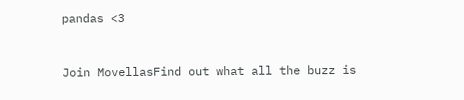pandas <3


Join MovellasFind out what all the buzz is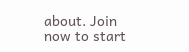about. Join now to start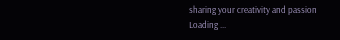sharing your creativity and passion
Loading ...